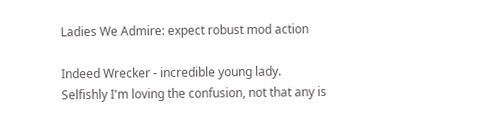Ladies We Admire: expect robust mod action

Indeed Wrecker - incredible young lady. Selfishly I'm loving the confusion, not that any is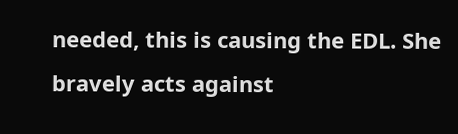needed, this is causing the EDL. She bravely acts against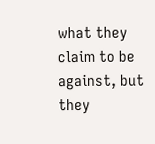what they claim to be against, but they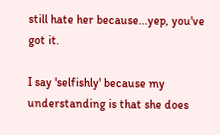still hate her because...yep, you've got it.

I say 'selfishly' because my understanding is that she does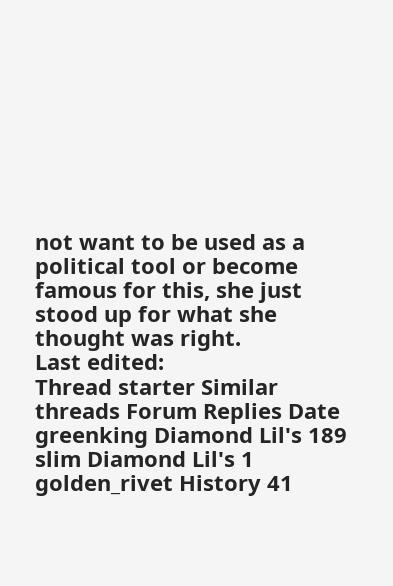not want to be used as a political tool or become famous for this, she just stood up for what she thought was right.
Last edited:
Thread starter Similar threads Forum Replies Date
greenking Diamond Lil's 189
slim Diamond Lil's 1
golden_rivet History 41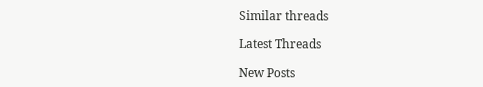Similar threads

Latest Threads

New Posts